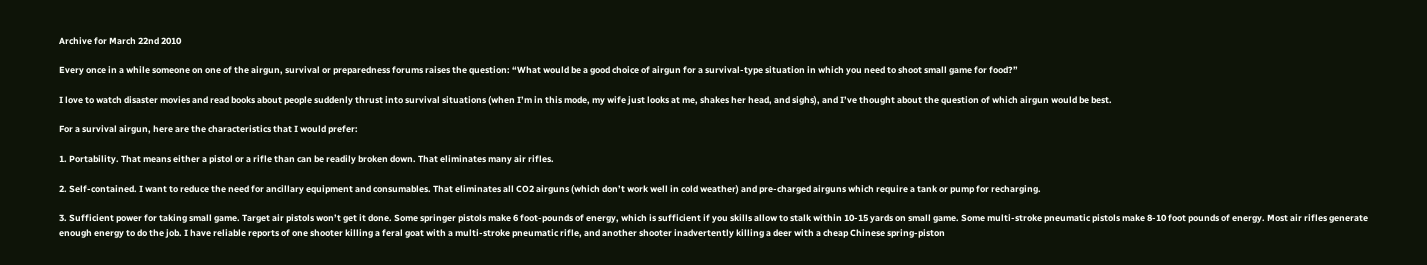Archive for March 22nd 2010

Every once in a while someone on one of the airgun, survival or preparedness forums raises the question: “What would be a good choice of airgun for a survival-type situation in which you need to shoot small game for food?”

I love to watch disaster movies and read books about people suddenly thrust into survival situations (when I’m in this mode, my wife just looks at me, shakes her head, and sighs), and I’ve thought about the question of which airgun would be best.

For a survival airgun, here are the characteristics that I would prefer:

1. Portability. That means either a pistol or a rifle than can be readily broken down. That eliminates many air rifles.

2. Self-contained. I want to reduce the need for ancillary equipment and consumables. That eliminates all CO2 airguns (which don’t work well in cold weather) and pre-charged airguns which require a tank or pump for recharging.

3. Sufficient power for taking small game. Target air pistols won’t get it done. Some springer pistols make 6 foot-pounds of energy, which is sufficient if you skills allow to stalk within 10-15 yards on small game. Some multi-stroke pneumatic pistols make 8-10 foot pounds of energy. Most air rifles generate enough energy to do the job. I have reliable reports of one shooter killing a feral goat with a multi-stroke pneumatic rifle, and another shooter inadvertently killing a deer with a cheap Chinese spring-piston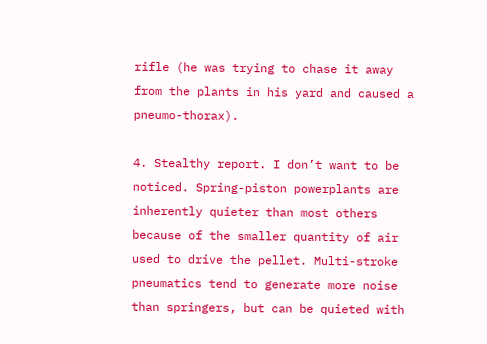rifle (he was trying to chase it away from the plants in his yard and caused a pneumo-thorax).

4. Stealthy report. I don’t want to be noticed. Spring-piston powerplants are inherently quieter than most others because of the smaller quantity of air used to drive the pellet. Multi-stroke pneumatics tend to generate more noise than springers, but can be quieted with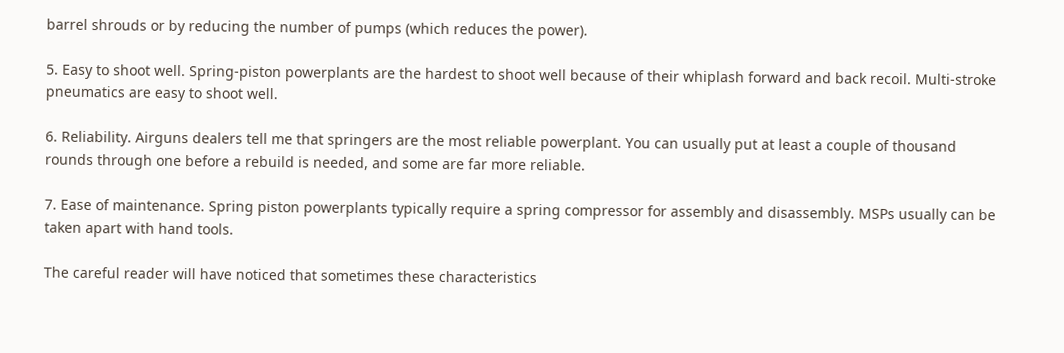barrel shrouds or by reducing the number of pumps (which reduces the power).

5. Easy to shoot well. Spring-piston powerplants are the hardest to shoot well because of their whiplash forward and back recoil. Multi-stroke pneumatics are easy to shoot well.

6. Reliability. Airguns dealers tell me that springers are the most reliable powerplant. You can usually put at least a couple of thousand rounds through one before a rebuild is needed, and some are far more reliable.

7. Ease of maintenance. Spring piston powerplants typically require a spring compressor for assembly and disassembly. MSPs usually can be taken apart with hand tools.

The careful reader will have noticed that sometimes these characteristics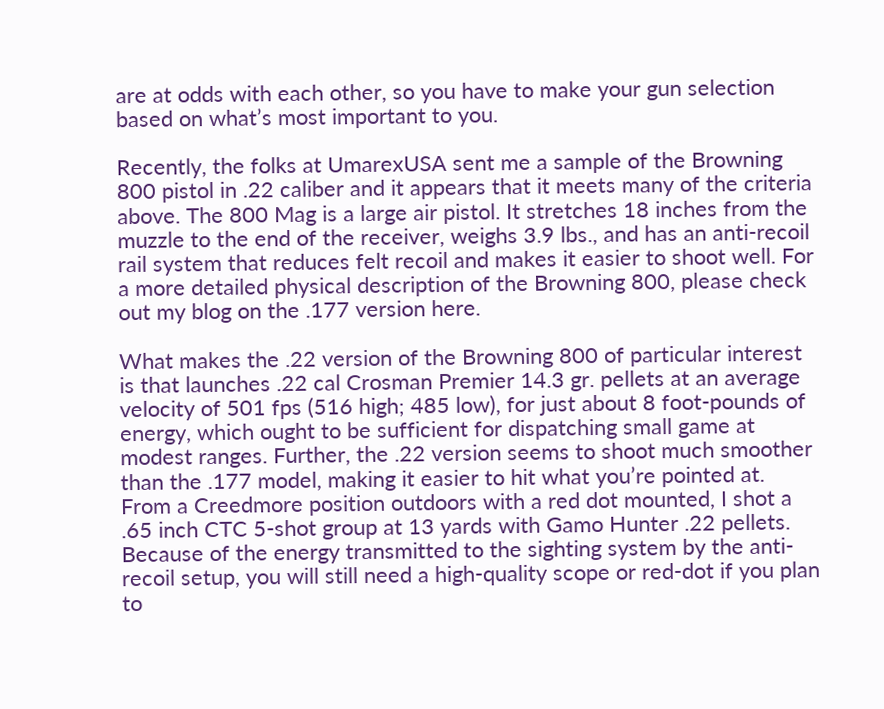are at odds with each other, so you have to make your gun selection based on what’s most important to you.

Recently, the folks at UmarexUSA sent me a sample of the Browning 800 pistol in .22 caliber and it appears that it meets many of the criteria above. The 800 Mag is a large air pistol. It stretches 18 inches from the muzzle to the end of the receiver, weighs 3.9 lbs., and has an anti-recoil rail system that reduces felt recoil and makes it easier to shoot well. For a more detailed physical description of the Browning 800, please check out my blog on the .177 version here.

What makes the .22 version of the Browning 800 of particular interest is that launches .22 cal Crosman Premier 14.3 gr. pellets at an average velocity of 501 fps (516 high; 485 low), for just about 8 foot-pounds of energy, which ought to be sufficient for dispatching small game at modest ranges. Further, the .22 version seems to shoot much smoother than the .177 model, making it easier to hit what you’re pointed at. From a Creedmore position outdoors with a red dot mounted, I shot a .65 inch CTC 5-shot group at 13 yards with Gamo Hunter .22 pellets. Because of the energy transmitted to the sighting system by the anti-recoil setup, you will still need a high-quality scope or red-dot if you plan to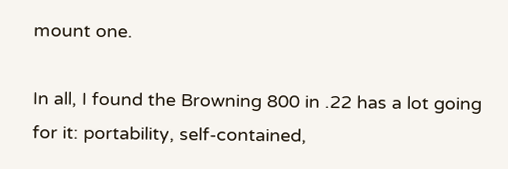mount one.

In all, I found the Browning 800 in .22 has a lot going for it: portability, self-contained,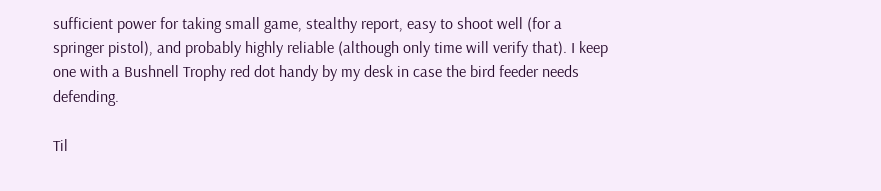sufficient power for taking small game, stealthy report, easy to shoot well (for a springer pistol), and probably highly reliable (although only time will verify that). I keep one with a Bushnell Trophy red dot handy by my desk in case the bird feeder needs defending.

Til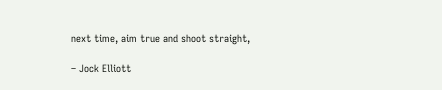next time, aim true and shoot straight,

– Jock Elliott